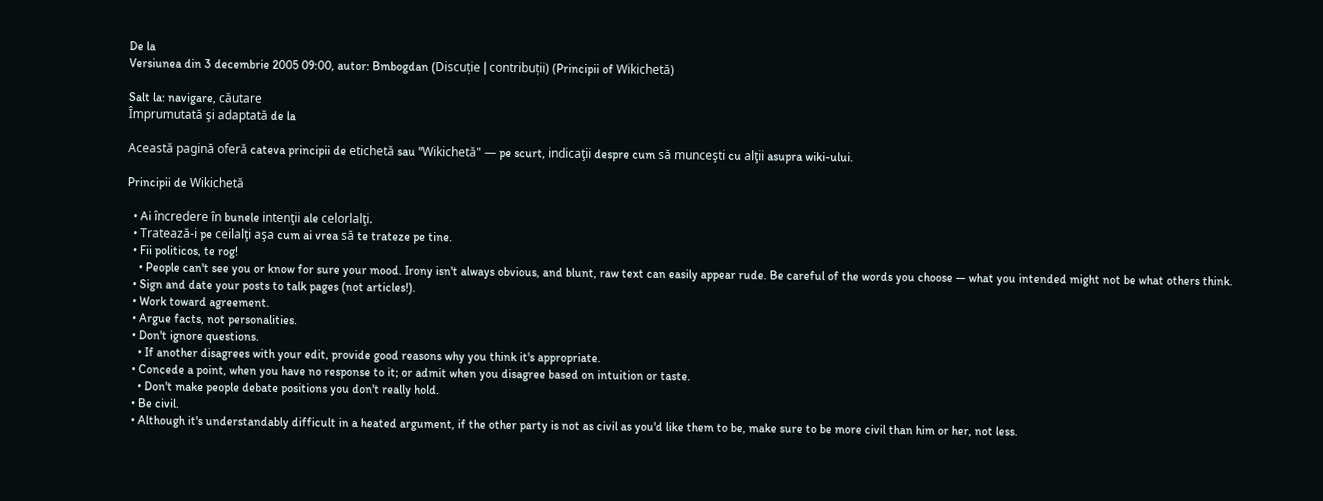De la
Versiunea din 3 decembrie 2005 09:00, autor: Bmbogdan (Discuție | contribuții) (Principii of Wikichetă)

Salt la: navigare, căutare
Împrumutată şi adaptată de la

Această pagină oferă cateva principii de etichetă sau "Wikichetă" — pe scurt, indicaţii despre cum să munceşti cu alţii asupra wiki-ului.

Principii de Wikichetă

  • Ai încredere în bunele intenţii ale celorlalţi.
  • Tratează-i pe ceilalţi aşa cum ai vrea să te trateze pe tine.
  • Fii politicos, te rog!
    • People can't see you or know for sure your mood. Irony isn't always obvious, and blunt, raw text can easily appear rude. Be careful of the words you choose — what you intended might not be what others think.
  • Sign and date your posts to talk pages (not articles!).
  • Work toward agreement.
  • Argue facts, not personalities.
  • Don't ignore questions.
    • If another disagrees with your edit, provide good reasons why you think it's appropriate.
  • Concede a point, when you have no response to it; or admit when you disagree based on intuition or taste.
    • Don't make people debate positions you don't really hold.
  • Be civil.
  • Although it's understandably difficult in a heated argument, if the other party is not as civil as you'd like them to be, make sure to be more civil than him or her, not less.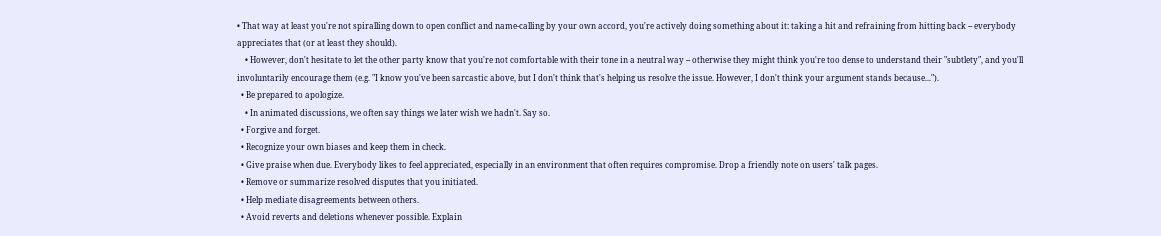• That way at least you're not spiralling down to open conflict and name-calling by your own accord, you're actively doing something about it: taking a hit and refraining from hitting back -- everybody appreciates that (or at least they should).
    • However, don't hesitate to let the other party know that you're not comfortable with their tone in a neutral way -- otherwise they might think you're too dense to understand their "subtlety", and you'll involuntarily encourage them (e.g. "I know you've been sarcastic above, but I don't think that's helping us resolve the issue. However, I don't think your argument stands because...").
  • Be prepared to apologize.
    • In animated discussions, we often say things we later wish we hadn't. Say so.
  • Forgive and forget.
  • Recognize your own biases and keep them in check.
  • Give praise when due. Everybody likes to feel appreciated, especially in an environment that often requires compromise. Drop a friendly note on users' talk pages.
  • Remove or summarize resolved disputes that you initiated.
  • Help mediate disagreements between others.
  • Avoid reverts and deletions whenever possible. Explain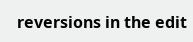reversions in the edit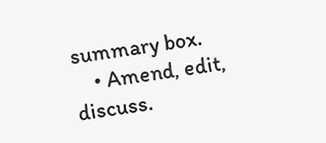summary box.
    • Amend, edit, discuss.